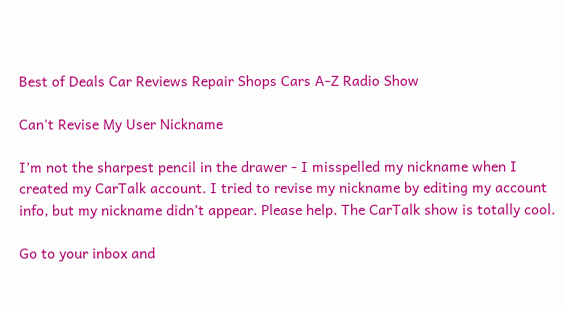Best of Deals Car Reviews Repair Shops Cars A-Z Radio Show

Can't Revise My User Nickname

I’m not the sharpest pencil in the drawer - I misspelled my nickname when I created my CarTalk account. I tried to revise my nickname by editing my account info, but my nickname didn’t appear. Please help. The CarTalk show is totally cool.

Go to your inbox and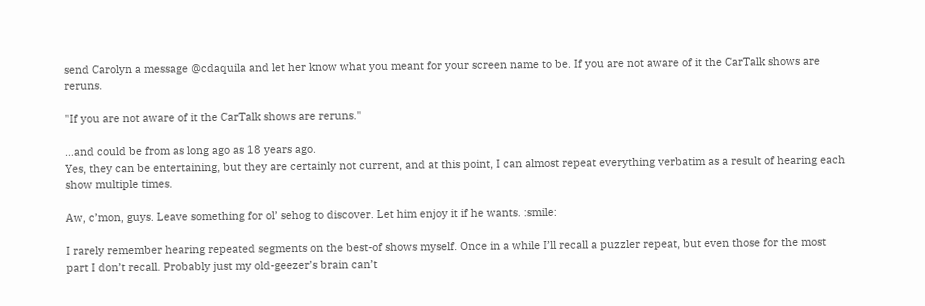send Carolyn a message @cdaquila and let her know what you meant for your screen name to be. If you are not aware of it the CarTalk shows are reruns.

"If you are not aware of it the CarTalk shows are reruns."

…and could be from as long ago as 18 years ago.
Yes, they can be entertaining, but they are certainly not current, and at this point, I can almost repeat everything verbatim as a result of hearing each show multiple times.

Aw, c’mon, guys. Leave something for ol’ sehog to discover. Let him enjoy it if he wants. :smile:

I rarely remember hearing repeated segments on the best-of shows myself. Once in a while I’ll recall a puzzler repeat, but even those for the most part I don’t recall. Probably just my old-geezer’s brain can’t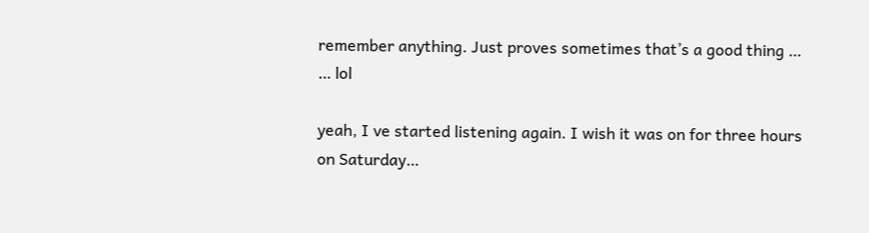remember anything. Just proves sometimes that’s a good thing … … lol

yeah, I ve started listening again. I wish it was on for three hours on Saturday…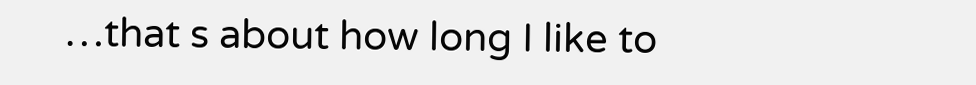…that s about how long I like to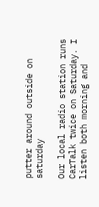putter around outside on saturday

Our local radio station runs CarTalk twice on Saturday. I listen both morning and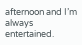afternoon and I’m always entertained.